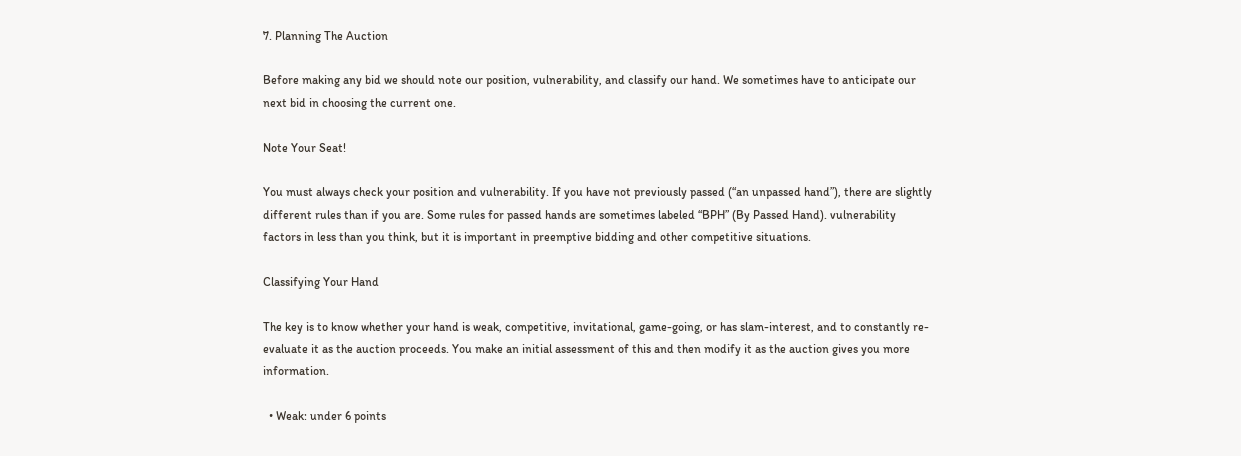7. Planning The Auction

Before making any bid we should note our position, vulnerability, and classify our hand. We sometimes have to anticipate our next bid in choosing the current one.

Note Your Seat!

You must always check your position and vulnerability. If you have not previously passed (“an unpassed hand”), there are slightly different rules than if you are. Some rules for passed hands are sometimes labeled “BPH” (By Passed Hand). vulnerability factors in less than you think, but it is important in preemptive bidding and other competitive situations.

Classifying Your Hand

The key is to know whether your hand is weak, competitive, invitational, game-going, or has slam-interest, and to constantly re-evaluate it as the auction proceeds. You make an initial assessment of this and then modify it as the auction gives you more information.

  • Weak: under 6 points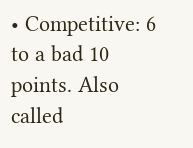• Competitive: 6 to a bad 10 points. Also called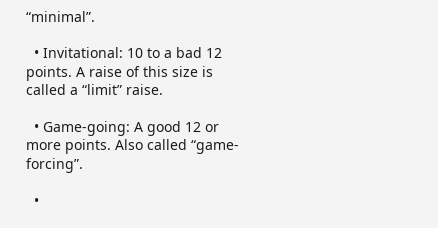“minimal”.

  • Invitational: 10 to a bad 12 points. A raise of this size is called a “limit” raise.

  • Game-going: A good 12 or more points. Also called “game-forcing”.

  •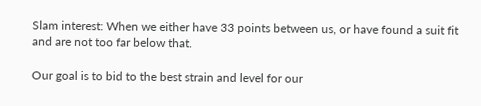Slam interest: When we either have 33 points between us, or have found a suit fit and are not too far below that.

Our goal is to bid to the best strain and level for our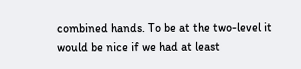combined hands. To be at the two-level it would be nice if we had at least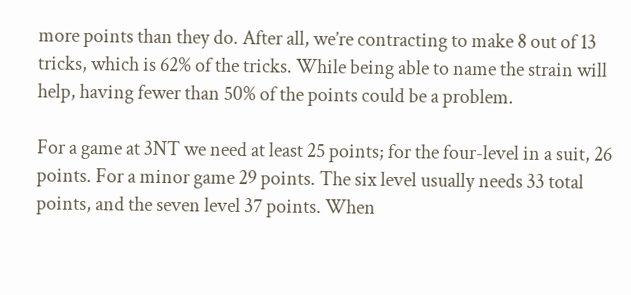more points than they do. After all, we’re contracting to make 8 out of 13 tricks, which is 62% of the tricks. While being able to name the strain will help, having fewer than 50% of the points could be a problem.

For a game at 3NT we need at least 25 points; for the four-level in a suit, 26 points. For a minor game 29 points. The six level usually needs 33 total points, and the seven level 37 points. When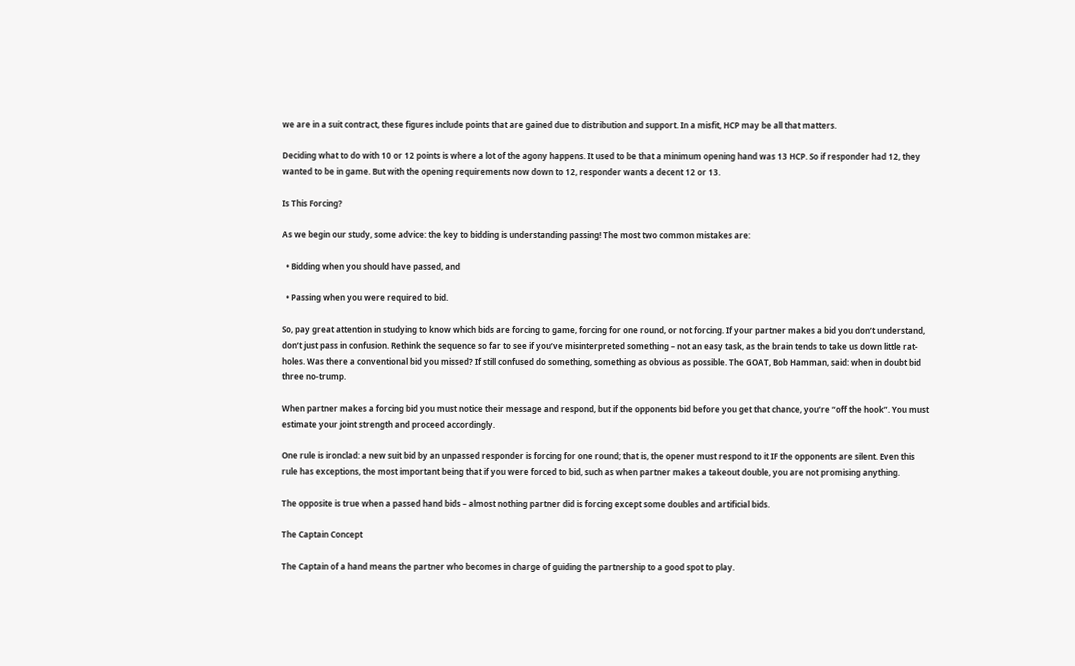we are in a suit contract, these figures include points that are gained due to distribution and support. In a misfit, HCP may be all that matters.

Deciding what to do with 10 or 12 points is where a lot of the agony happens. It used to be that a minimum opening hand was 13 HCP. So if responder had 12, they wanted to be in game. But with the opening requirements now down to 12, responder wants a decent 12 or 13.

Is This Forcing?

As we begin our study, some advice: the key to bidding is understanding passing! The most two common mistakes are:

  • Bidding when you should have passed, and

  • Passing when you were required to bid.

So, pay great attention in studying to know which bids are forcing to game, forcing for one round, or not forcing. If your partner makes a bid you don’t understand, don’t just pass in confusion. Rethink the sequence so far to see if you’ve misinterpreted something – not an easy task, as the brain tends to take us down little rat-holes. Was there a conventional bid you missed? If still confused do something, something as obvious as possible. The GOAT, Bob Hamman, said: when in doubt bid three no-trump.

When partner makes a forcing bid you must notice their message and respond, but if the opponents bid before you get that chance, you’re “off the hook”. You must estimate your joint strength and proceed accordingly.

One rule is ironclad: a new suit bid by an unpassed responder is forcing for one round; that is, the opener must respond to it IF the opponents are silent. Even this rule has exceptions, the most important being that if you were forced to bid, such as when partner makes a takeout double, you are not promising anything.

The opposite is true when a passed hand bids – almost nothing partner did is forcing except some doubles and artificial bids.

The Captain Concept

The Captain of a hand means the partner who becomes in charge of guiding the partnership to a good spot to play.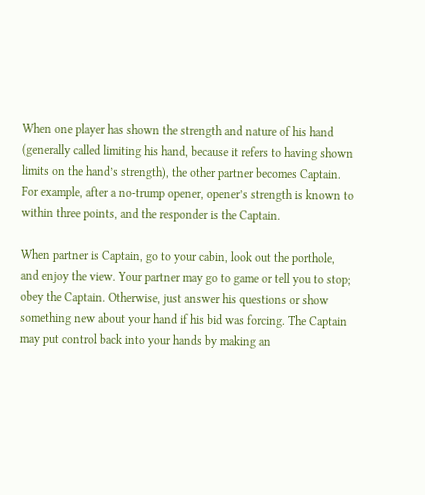When one player has shown the strength and nature of his hand (generally called limiting his hand, because it refers to having shown limits on the hand’s strength), the other partner becomes Captain. For example, after a no-trump opener, opener’s strength is known to within three points, and the responder is the Captain.

When partner is Captain, go to your cabin, look out the porthole, and enjoy the view. Your partner may go to game or tell you to stop; obey the Captain. Otherwise, just answer his questions or show something new about your hand if his bid was forcing. The Captain may put control back into your hands by making an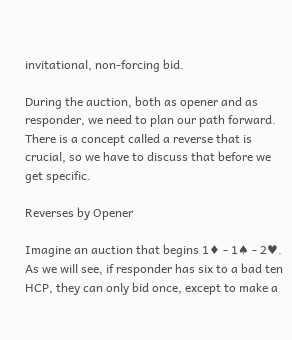invitational, non-forcing bid.

During the auction, both as opener and as responder, we need to plan our path forward. There is a concept called a reverse that is crucial, so we have to discuss that before we get specific.

Reverses by Opener

Imagine an auction that begins 1♦ - 1♠ - 2♥. As we will see, if responder has six to a bad ten HCP, they can only bid once, except to make a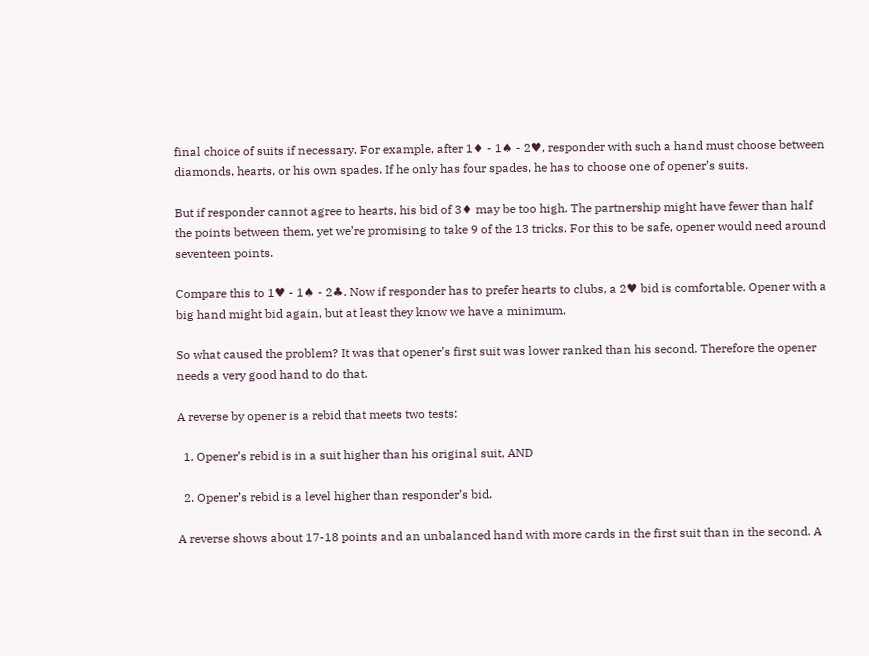final choice of suits if necessary. For example, after 1♦ - 1♠ - 2♥, responder with such a hand must choose between diamonds, hearts, or his own spades. If he only has four spades, he has to choose one of opener’s suits.

But if responder cannot agree to hearts, his bid of 3♦ may be too high. The partnership might have fewer than half the points between them, yet we’re promising to take 9 of the 13 tricks. For this to be safe, opener would need around seventeen points.

Compare this to 1♥ - 1♠ - 2♣. Now if responder has to prefer hearts to clubs, a 2♥ bid is comfortable. Opener with a big hand might bid again, but at least they know we have a minimum.

So what caused the problem? It was that opener’s first suit was lower ranked than his second. Therefore the opener needs a very good hand to do that.

A reverse by opener is a rebid that meets two tests:

  1. Opener’s rebid is in a suit higher than his original suit, AND

  2. Opener’s rebid is a level higher than responder’s bid.

A reverse shows about 17-18 points and an unbalanced hand with more cards in the first suit than in the second. A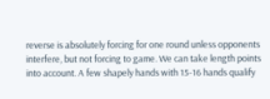reverse is absolutely forcing for one round unless opponents interfere, but not forcing to game. We can take length points into account. A few shapely hands with 15-16 hands qualify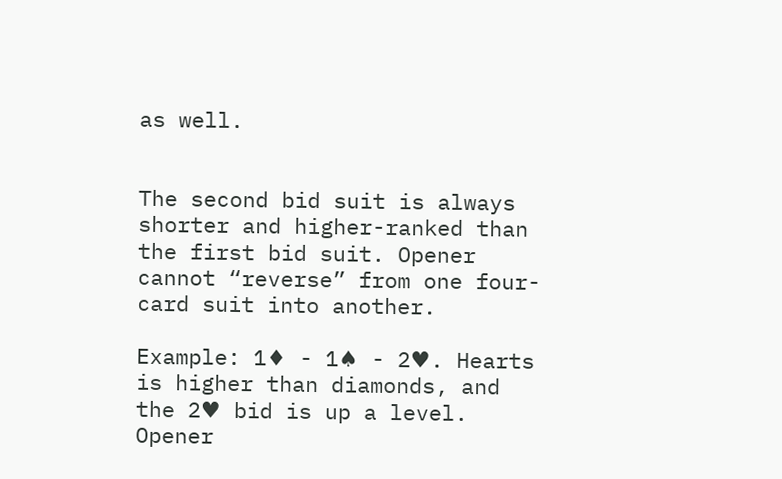as well.


The second bid suit is always shorter and higher-ranked than the first bid suit. Opener cannot “reverse” from one four-card suit into another.

Example: 1♦ - 1♠ - 2♥. Hearts is higher than diamonds, and the 2♥ bid is up a level. Opener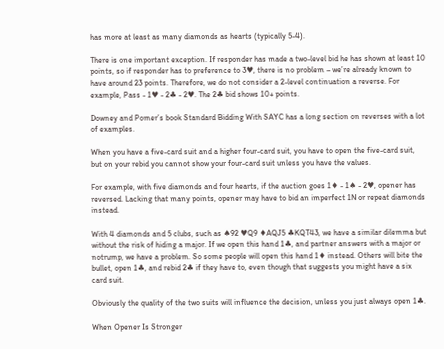has more at least as many diamonds as hearts (typically 5-4).

There is one important exception. If responder has made a two-level bid he has shown at least 10 points, so if responder has to preference to 3♥, there is no problem – we’re already known to have around 23 points. Therefore, we do not consider a 2-level continuation a reverse. For example, Pass - 1♥ - 2♣ - 2♥. The 2♣ bid shows 10+ points.

Downey and Pomer’s book Standard Bidding With SAYC has a long section on reverses with a lot of examples.

When you have a five-card suit and a higher four-card suit, you have to open the five-card suit, but on your rebid you cannot show your four-card suit unless you have the values.

For example, with five diamonds and four hearts, if the auction goes 1♦ - 1♠ - 2♥, opener has reversed. Lacking that many points, opener may have to bid an imperfect 1N or repeat diamonds instead.

With 4 diamonds and 5 clubs, such as ♠92 ♥Q9 ♦AQJ5 ♣KQT43, we have a similar dilemma but without the risk of hiding a major. If we open this hand 1♣, and partner answers with a major or notrump, we have a problem. So some people will open this hand 1♦ instead. Others will bite the bullet, open 1♣, and rebid 2♣ if they have to, even though that suggests you might have a six card suit.

Obviously the quality of the two suits will influence the decision, unless you just always open 1♣.

When Opener Is Stronger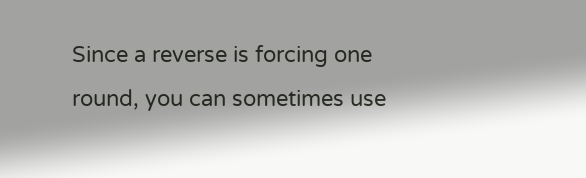Since a reverse is forcing one round, you can sometimes use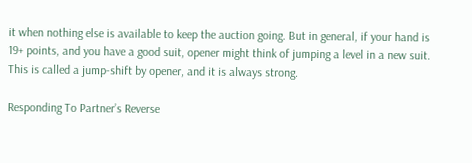it when nothing else is available to keep the auction going. But in general, if your hand is 19+ points, and you have a good suit, opener might think of jumping a level in a new suit. This is called a jump-shift by opener, and it is always strong.

Responding To Partner’s Reverse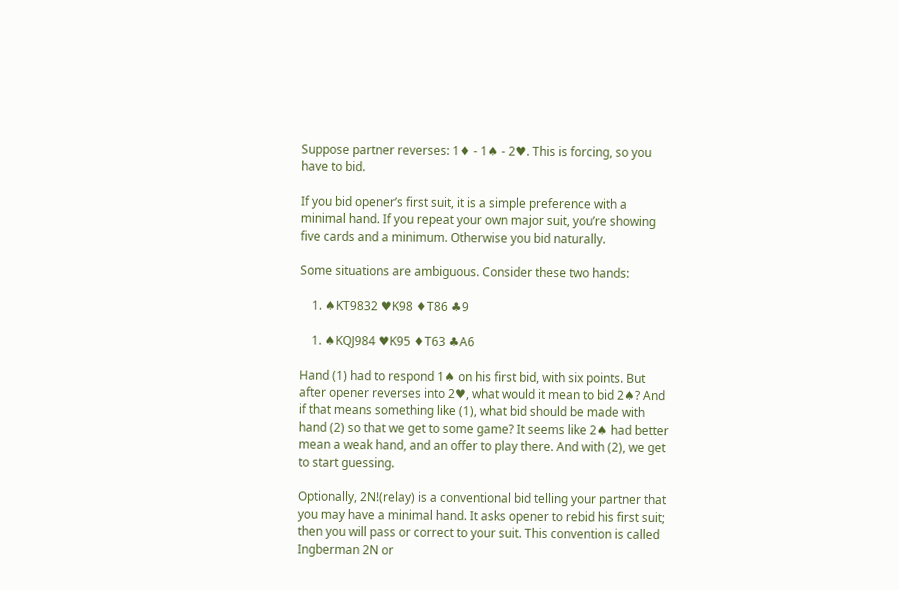Suppose partner reverses: 1♦ - 1♠ - 2♥. This is forcing, so you have to bid.

If you bid opener’s first suit, it is a simple preference with a minimal hand. If you repeat your own major suit, you’re showing five cards and a minimum. Otherwise you bid naturally.

Some situations are ambiguous. Consider these two hands:

    1. ♠KT9832 ♥K98 ♦T86 ♣9

    1. ♠KQJ984 ♥K95 ♦T63 ♣A6

Hand (1) had to respond 1♠ on his first bid, with six points. But after opener reverses into 2♥, what would it mean to bid 2♠? And if that means something like (1), what bid should be made with hand (2) so that we get to some game? It seems like 2♠ had better mean a weak hand, and an offer to play there. And with (2), we get to start guessing.

Optionally, 2N!(relay) is a conventional bid telling your partner that you may have a minimal hand. It asks opener to rebid his first suit; then you will pass or correct to your suit. This convention is called Ingberman 2N or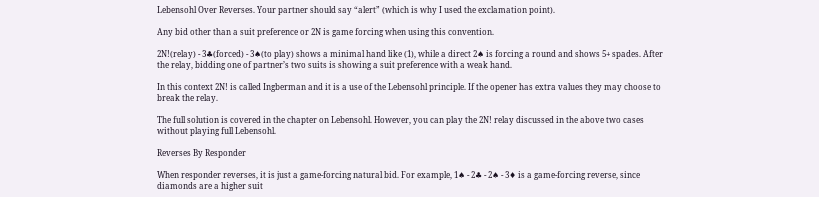Lebensohl Over Reverses. Your partner should say “alert” (which is why I used the exclamation point).

Any bid other than a suit preference or 2N is game forcing when using this convention.

2N!(relay) - 3♣(forced) - 3♠(to play) shows a minimal hand like (1), while a direct 2♠ is forcing a round and shows 5+ spades. After the relay, bidding one of partner’s two suits is showing a suit preference with a weak hand.

In this context 2N! is called Ingberman and it is a use of the Lebensohl principle. If the opener has extra values they may choose to break the relay.

The full solution is covered in the chapter on Lebensohl. However, you can play the 2N! relay discussed in the above two cases without playing full Lebensohl.

Reverses By Responder

When responder reverses, it is just a game-forcing natural bid. For example, 1♠ - 2♣ - 2♠ - 3♦ is a game-forcing reverse, since diamonds are a higher suit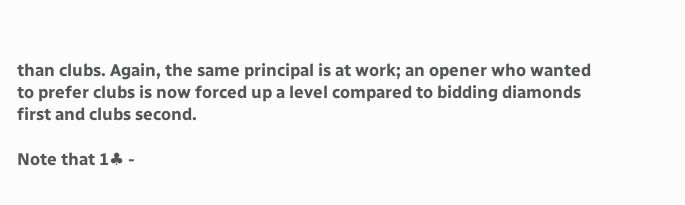than clubs. Again, the same principal is at work; an opener who wanted to prefer clubs is now forced up a level compared to bidding diamonds first and clubs second.

Note that 1♣ -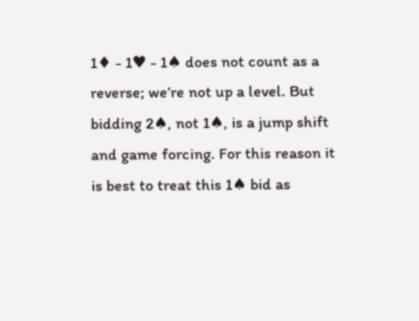1♦ - 1♥ - 1♠ does not count as a reverse; we’re not up a level. But bidding 2♠, not 1♠, is a jump shift and game forcing. For this reason it is best to treat this 1♠ bid as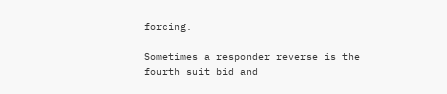forcing.

Sometimes a responder reverse is the fourth suit bid and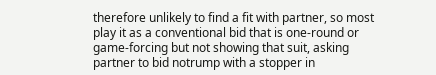therefore unlikely to find a fit with partner, so most play it as a conventional bid that is one-round or game-forcing but not showing that suit, asking partner to bid notrump with a stopper in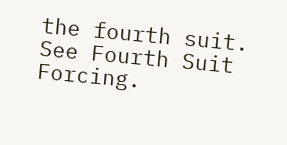the fourth suit. See Fourth Suit Forcing.